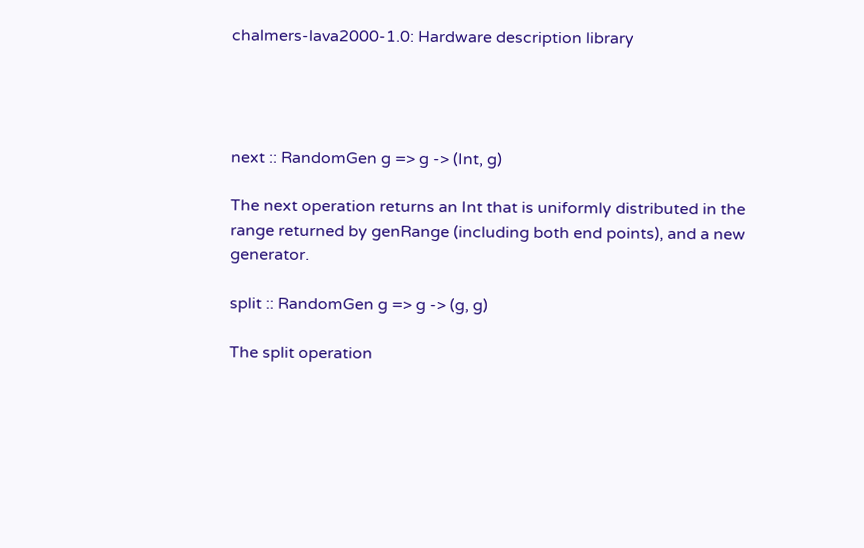chalmers-lava2000-1.0: Hardware description library




next :: RandomGen g => g -> (Int, g)

The next operation returns an Int that is uniformly distributed in the range returned by genRange (including both end points), and a new generator.

split :: RandomGen g => g -> (g, g)

The split operation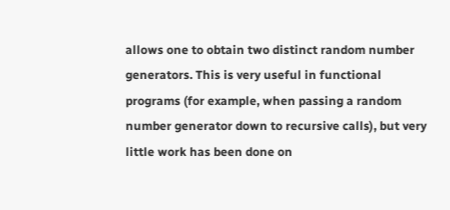allows one to obtain two distinct random number generators. This is very useful in functional programs (for example, when passing a random number generator down to recursive calls), but very little work has been done on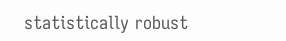statistically robust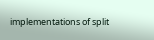implementations of split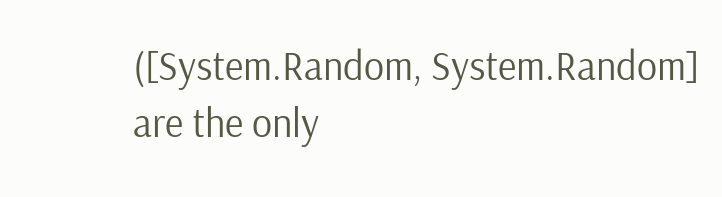([System.Random, System.Random] are the only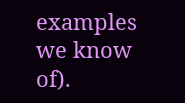examples we know of).